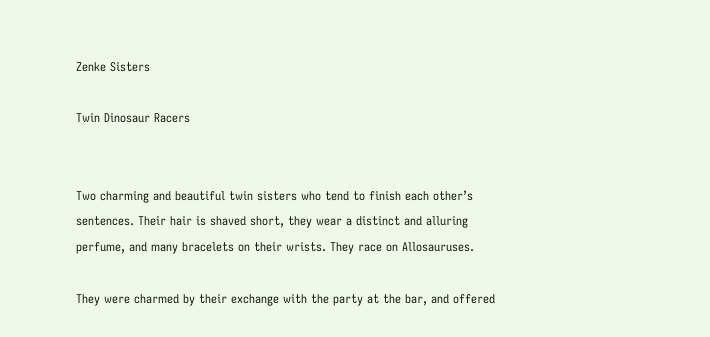Zenke Sisters

Twin Dinosaur Racers


Two charming and beautiful twin sisters who tend to finish each other’s sentences. Their hair is shaved short, they wear a distinct and alluring perfume, and many bracelets on their wrists. They race on Allosauruses.

They were charmed by their exchange with the party at the bar, and offered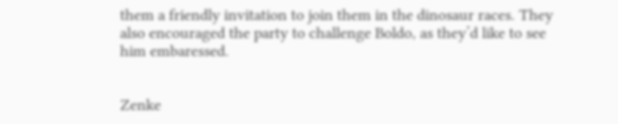them a friendly invitation to join them in the dinosaur races. They also encouraged the party to challenge Boldo, as they’d like to see him embaressed.


Zenke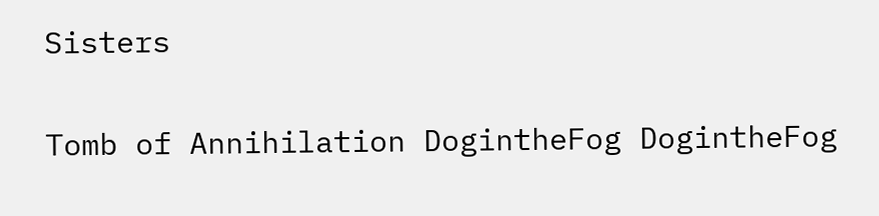Sisters

Tomb of Annihilation DogintheFog DogintheFog